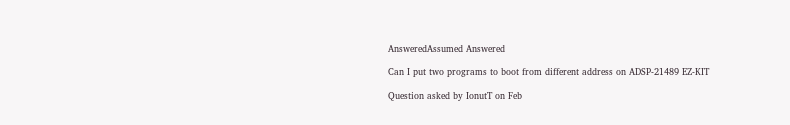AnsweredAssumed Answered

Can I put two programs to boot from different address on ADSP-21489 EZ-KIT

Question asked by IonutT on Feb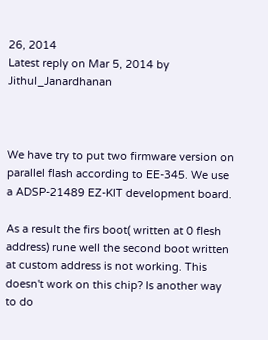26, 2014
Latest reply on Mar 5, 2014 by Jithul_Janardhanan



We have try to put two firmware version on parallel flash according to EE-345. We use a ADSP-21489 EZ-KIT development board.

As a result the firs boot( written at 0 flesh address) rune well the second boot written at custom address is not working. This doesn't work on this chip? Is another way to do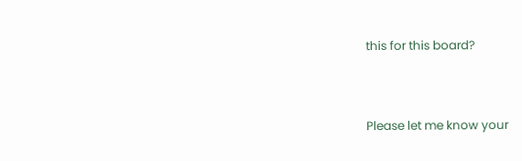this for this board?


Please let me know your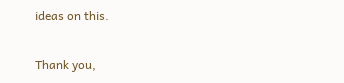ideas on this.


Thank you,